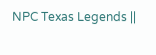NPC Texas Legends ||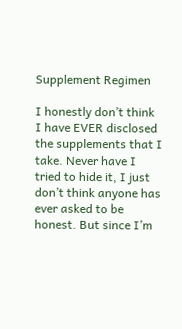Supplement Regimen

I honestly don’t think I have EVER disclosed the supplements that I take. Never have I tried to hide it, I just don’t think anyone has ever asked to be honest. But since I’m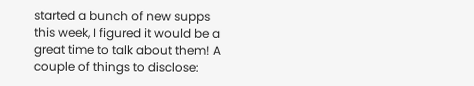started a bunch of new supps this week, I figured it would be a great time to talk about them! A couple of things to disclose: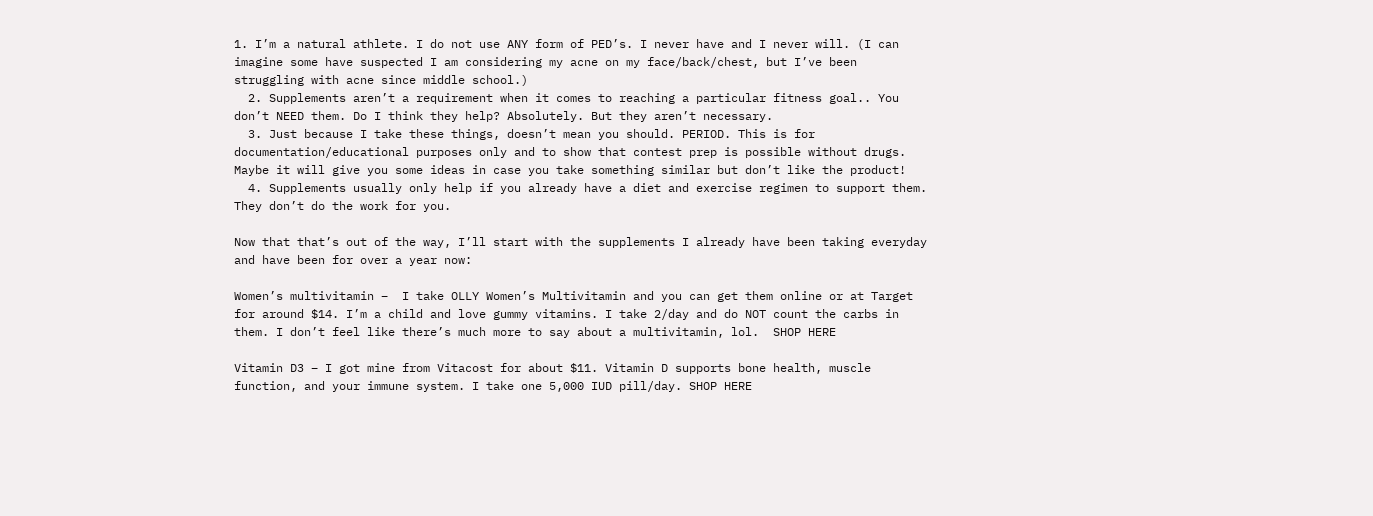1. I’m a natural athlete. I do not use ANY form of PED’s. I never have and I never will. (I can imagine some have suspected I am considering my acne on my face/back/chest, but I’ve been struggling with acne since middle school.)
  2. Supplements aren’t a requirement when it comes to reaching a particular fitness goal.. You don’t NEED them. Do I think they help? Absolutely. But they aren’t necessary.
  3. Just because I take these things, doesn’t mean you should. PERIOD. This is for documentation/educational purposes only and to show that contest prep is possible without drugs. Maybe it will give you some ideas in case you take something similar but don’t like the product!
  4. Supplements usually only help if you already have a diet and exercise regimen to support them. They don’t do the work for you.

Now that that’s out of the way, I’ll start with the supplements I already have been taking everyday and have been for over a year now:

Women’s multivitamin –  I take OLLY Women’s Multivitamin and you can get them online or at Target for around $14. I’m a child and love gummy vitamins. I take 2/day and do NOT count the carbs in them. I don’t feel like there’s much more to say about a multivitamin, lol.  SHOP HERE

Vitamin D3 – I got mine from Vitacost for about $11. Vitamin D supports bone health, muscle function, and your immune system. I take one 5,000 IUD pill/day. SHOP HERE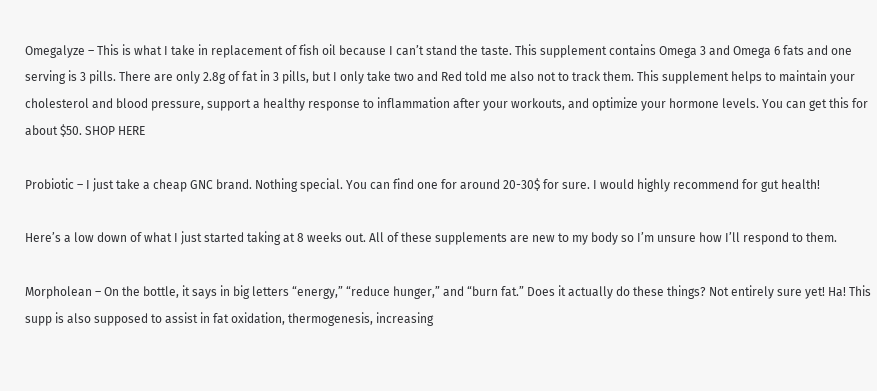Omegalyze – This is what I take in replacement of fish oil because I can’t stand the taste. This supplement contains Omega 3 and Omega 6 fats and one serving is 3 pills. There are only 2.8g of fat in 3 pills, but I only take two and Red told me also not to track them. This supplement helps to maintain your cholesterol and blood pressure, support a healthy response to inflammation after your workouts, and optimize your hormone levels. You can get this for about $50. SHOP HERE

Probiotic – I just take a cheap GNC brand. Nothing special. You can find one for around 20-30$ for sure. I would highly recommend for gut health!

Here’s a low down of what I just started taking at 8 weeks out. All of these supplements are new to my body so I’m unsure how I’ll respond to them.

Morpholean – On the bottle, it says in big letters “energy,” “reduce hunger,” and “burn fat.” Does it actually do these things? Not entirely sure yet! Ha! This supp is also supposed to assist in fat oxidation, thermogenesis, increasing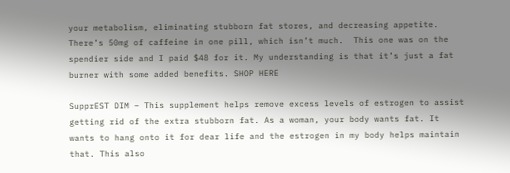your metabolism, eliminating stubborn fat stores, and decreasing appetite. There’s 50mg of caffeine in one pill, which isn’t much.  This one was on the spendier side and I paid $48 for it. My understanding is that it’s just a fat burner with some added benefits. SHOP HERE

SupprEST DIM – This supplement helps remove excess levels of estrogen to assist getting rid of the extra stubborn fat. As a woman, your body wants fat. It wants to hang onto it for dear life and the estrogen in my body helps maintain that. This also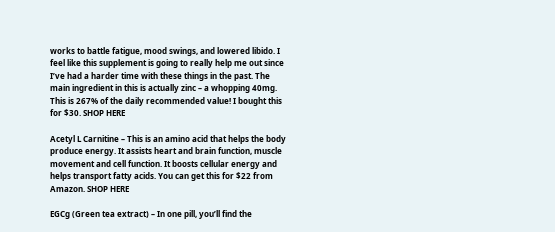works to battle fatigue, mood swings, and lowered libido. I feel like this supplement is going to really help me out since I’ve had a harder time with these things in the past. The main ingredient in this is actually zinc – a whopping 40mg. This is 267% of the daily recommended value! I bought this for $30. SHOP HERE

Acetyl L Carnitine – This is an amino acid that helps the body produce energy. It assists heart and brain function, muscle movement and cell function. It boosts cellular energy and helps transport fatty acids. You can get this for $22 from Amazon. SHOP HERE

EGCg (Green tea extract) – In one pill, you’ll find the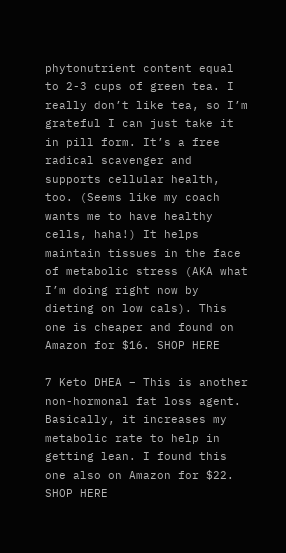phytonutrient content equal to 2-3 cups of green tea. I really don’t like tea, so I’m grateful I can just take it in pill form. It’s a free radical scavenger and supports cellular health, too. (Seems like my coach wants me to have healthy cells, haha!) It helps maintain tissues in the face of metabolic stress (AKA what I’m doing right now by dieting on low cals). This one is cheaper and found on Amazon for $16. SHOP HERE

7 Keto DHEA – This is another non-hormonal fat loss agent. Basically, it increases my metabolic rate to help in getting lean. I found this one also on Amazon for $22. SHOP HERE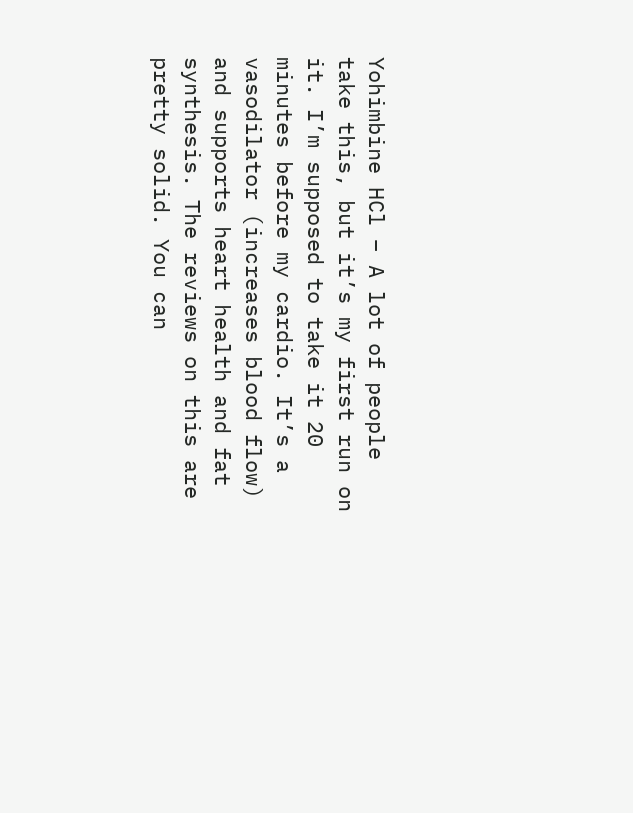Yohimbine HCl – A lot of people take this, but it’s my first run on it. I’m supposed to take it 20 minutes before my cardio. It’s a vasodilator (increases blood flow) and supports heart health and fat synthesis. The reviews on this are pretty solid. You can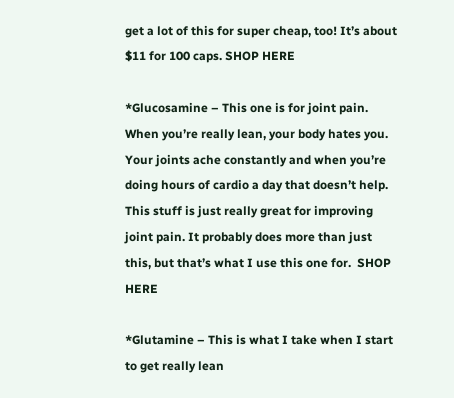get a lot of this for super cheap, too! It’s about $11 for 100 caps. SHOP HERE

*Glucosamine – This one is for joint pain. When you’re really lean, your body hates you. Your joints ache constantly and when you’re doing hours of cardio a day that doesn’t help. This stuff is just really great for improving joint pain. It probably does more than just this, but that’s what I use this one for.  SHOP HERE

*Glutamine – This is what I take when I start to get really lean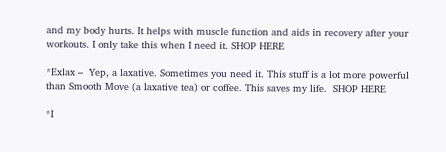and my body hurts. It helps with muscle function and aids in recovery after your workouts. I only take this when I need it. SHOP HERE

*Exlax –  Yep, a laxative. Sometimes you need it. This stuff is a lot more powerful than Smooth Move (a laxative tea) or coffee. This saves my life.  SHOP HERE

*I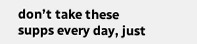don’t take these supps every day, just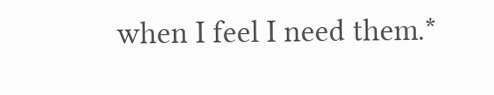when I feel I need them.*